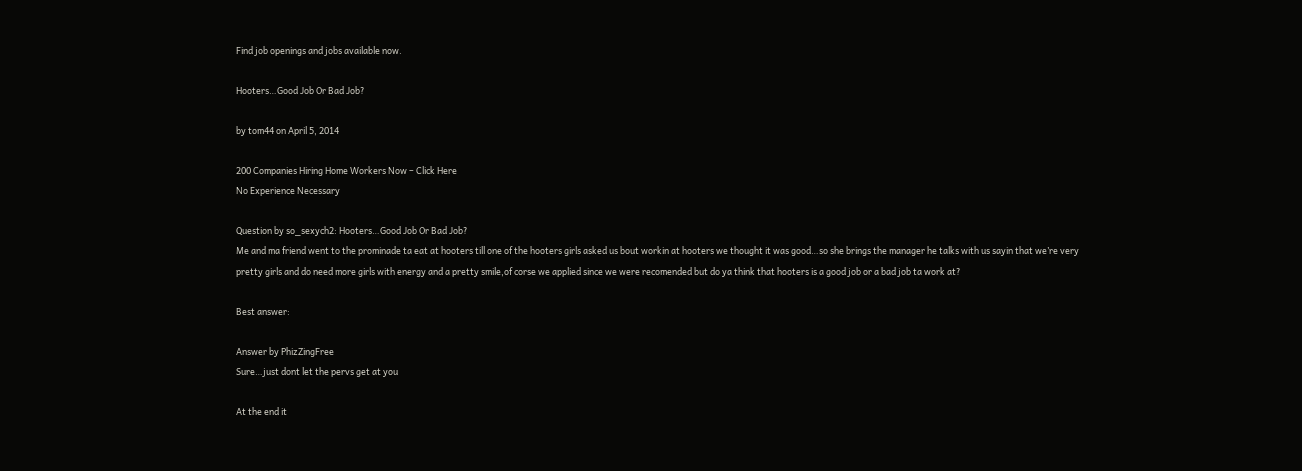Find job openings and jobs available now.

Hooters…Good Job Or Bad Job?

by tom44 on April 5, 2014

200 Companies Hiring Home Workers Now – Click Here
No Experience Necessary

Question by so_sexych2: Hooters…Good Job Or Bad Job?
Me and ma friend went to the prominade ta eat at hooters till one of the hooters girls asked us bout workin at hooters we thought it was good…so she brings the manager he talks with us sayin that we’re very pretty girls and do need more girls with energy and a pretty smile,of corse we applied since we were recomended but do ya think that hooters is a good job or a bad job ta work at?

Best answer:

Answer by PhizZingFree
Sure…just dont let the pervs get at you

At the end it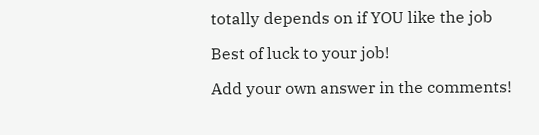totally depends on if YOU like the job

Best of luck to your job!

Add your own answer in the comments!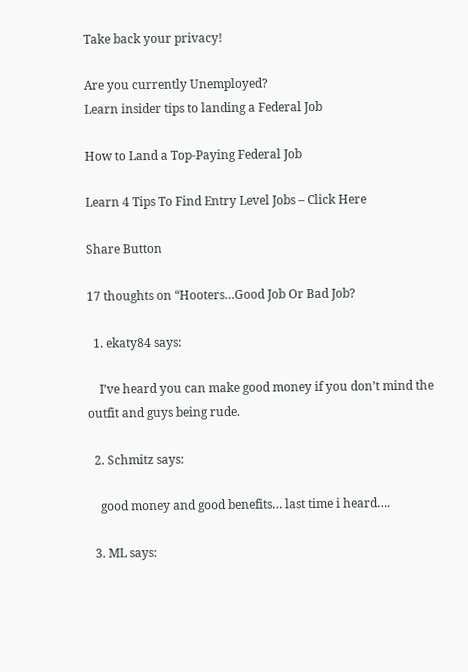Take back your privacy!

Are you currently Unemployed?
Learn insider tips to landing a Federal Job

How to Land a Top-Paying Federal Job

Learn 4 Tips To Find Entry Level Jobs – Click Here

Share Button

17 thoughts on “Hooters…Good Job Or Bad Job?

  1. ekaty84 says:

    I’ve heard you can make good money if you don’t mind the outfit and guys being rude.

  2. Schmitz says:

    good money and good benefits… last time i heard….

  3. ML says: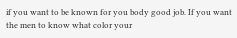if you want to be known for you body good job. If you want the men to know what color your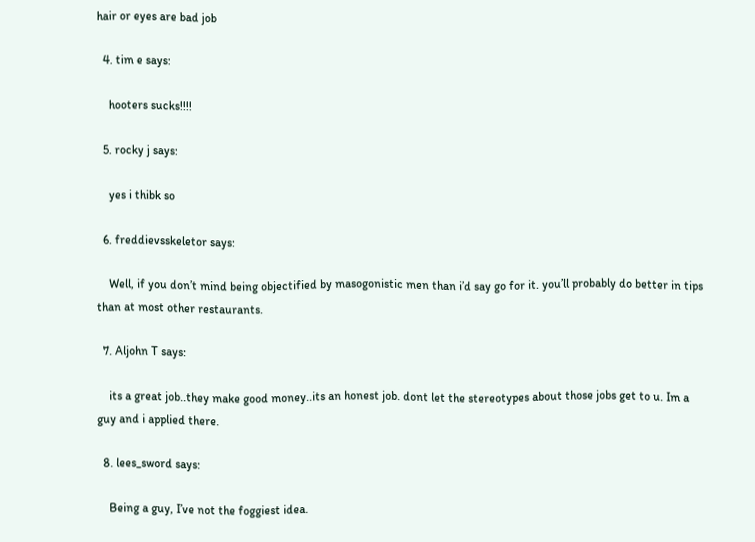hair or eyes are bad job

  4. tim e says:

    hooters sucks!!!!

  5. rocky j says:

    yes i thibk so

  6. freddievsskeletor says:

    Well, if you don’t mind being objectified by masogonistic men than i’d say go for it. you’ll probably do better in tips than at most other restaurants.

  7. Aljohn T says:

    its a great job..they make good money..its an honest job. dont let the stereotypes about those jobs get to u. Im a guy and i applied there.

  8. lees_sword says:

    Being a guy, I’ve not the foggiest idea.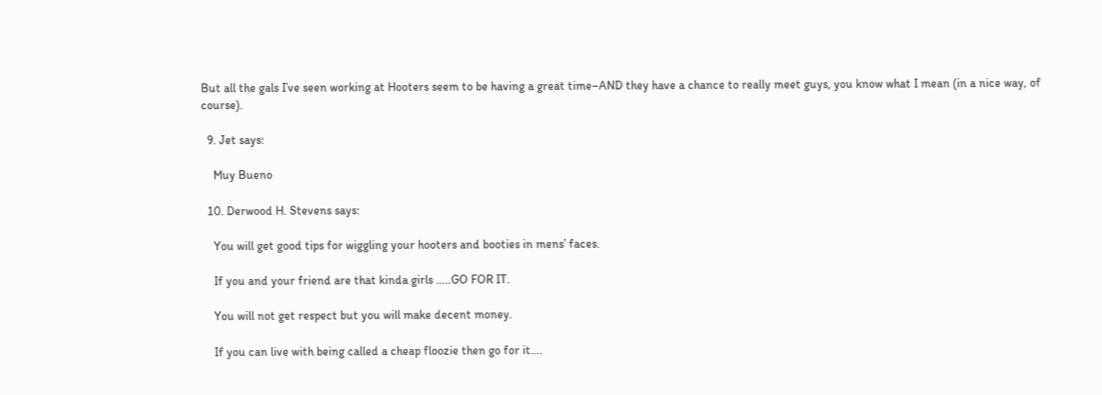But all the gals I’ve seen working at Hooters seem to be having a great time–AND they have a chance to really meet guys, you know what I mean (in a nice way, of course).

  9. Jet says:

    Muy Bueno

  10. Derwood H. Stevens says:

    You will get good tips for wiggling your hooters and booties in mens’ faces.

    If you and your friend are that kinda girls …..GO FOR IT.

    You will not get respect but you will make decent money.

    If you can live with being called a cheap floozie then go for it….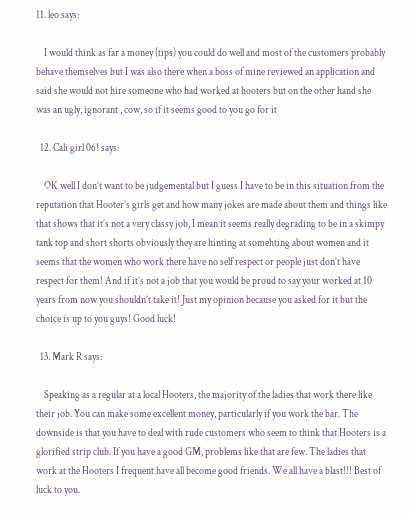11. leo says:

    I would think as far a money (tips) you could do well and most of the customers probably behave themselves but I was also there when a boss of mine reviewed an application and said she would not hire someone who had worked at hooters but on the other hand she was an ugly, ignorant , cow, so if it seems good to you go for it

  12. Cali girl 06! says:

    OK well I don’t want to be judgemental but I guess I have to be in this situation from the reputation that Hooter’s girls get and how many jokes are made about them and things like that shows that it’s not a very classy job, I mean it seems really degrading to be in a skimpy tank top and short shorts obviously they are hinting at somehting about women and it seems that the women who work there have no self respect or people just don’t have respect for them! And if it’s not a job that you would be proud to say your worked at 10 years from now you shouldn’t take it! Just my opinion because you asked for it but the choice is up to you guys! Good luck!

  13. Mark R says:

    Speaking as a regular at a local Hooters, the majority of the ladies that work there like their job. You can make some excellent money, particularly if you work the bar. The downside is that you have to deal with rude customers who seem to think that Hooters is a glorified strip club. If you have a good GM, problems like that are few. The ladies that work at the Hooters I frequent have all become good friends. We all have a blast!!! Best of luck to you.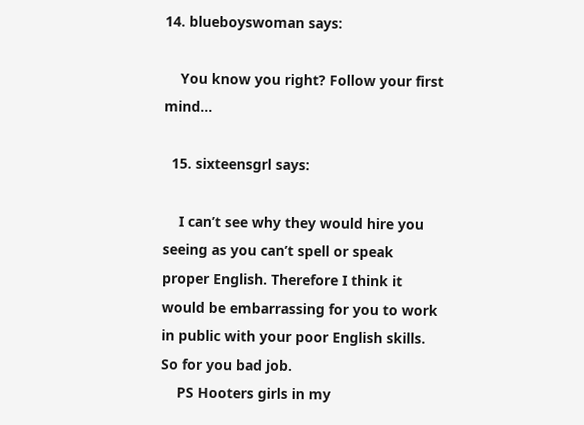14. blueboyswoman says:

    You know you right? Follow your first mind…

  15. sixteensgrl says:

    I can’t see why they would hire you seeing as you can’t spell or speak proper English. Therefore I think it would be embarrassing for you to work in public with your poor English skills. So for you bad job.
    PS Hooters girls in my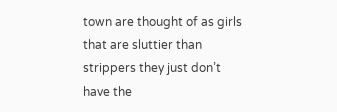town are thought of as girls that are sluttier than strippers they just don’t have the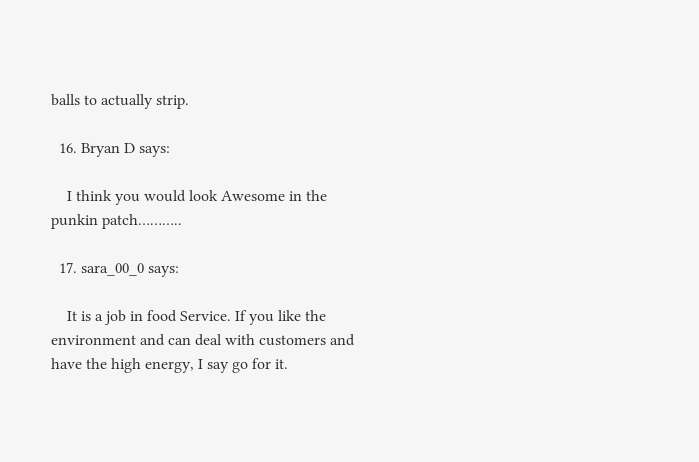balls to actually strip.

  16. Bryan D says:

    I think you would look Awesome in the punkin patch………..

  17. sara_00_0 says:

    It is a job in food Service. If you like the environment and can deal with customers and have the high energy, I say go for it.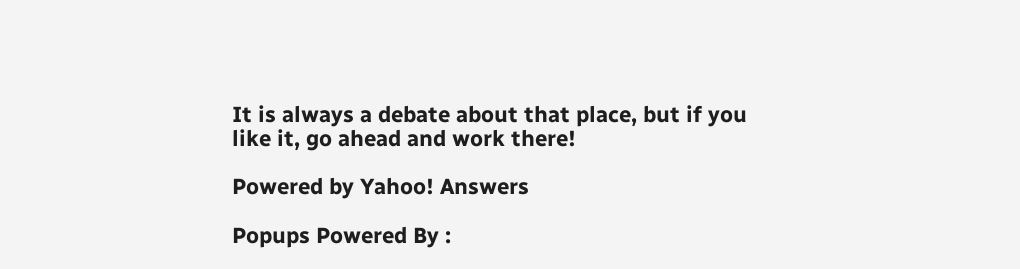It is always a debate about that place, but if you like it, go ahead and work there!

Powered by Yahoo! Answers

Popups Powered By :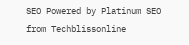SEO Powered by Platinum SEO from Techblissonline